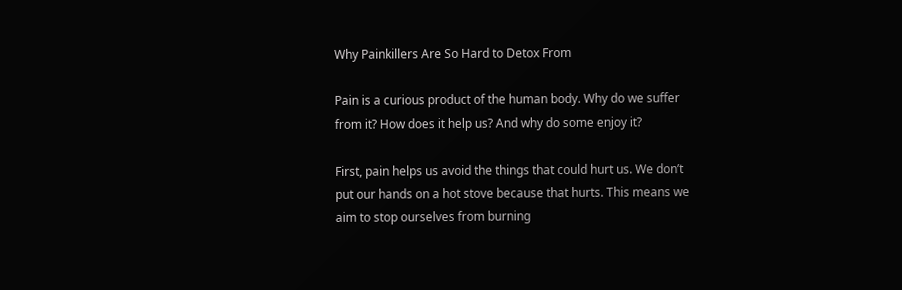Why Painkillers Are So Hard to Detox From

Pain is a curious product of the human body. Why do we suffer from it? How does it help us? And why do some enjoy it?

First, pain helps us avoid the things that could hurt us. We don’t put our hands on a hot stove because that hurts. This means we aim to stop ourselves from burning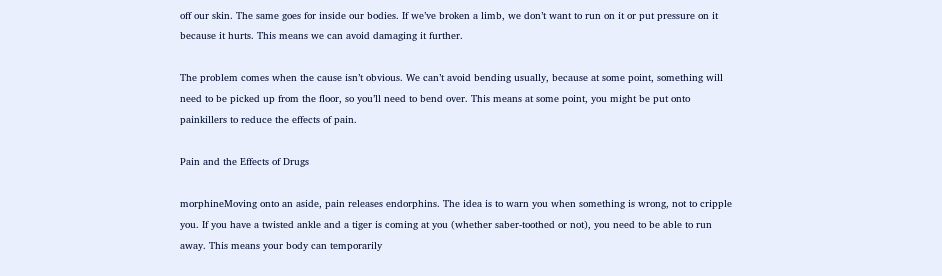off our skin. The same goes for inside our bodies. If we’ve broken a limb, we don’t want to run on it or put pressure on it because it hurts. This means we can avoid damaging it further.

The problem comes when the cause isn’t obvious. We can’t avoid bending usually, because at some point, something will need to be picked up from the floor, so you’ll need to bend over. This means at some point, you might be put onto painkillers to reduce the effects of pain.

Pain and the Effects of Drugs

morphineMoving onto an aside, pain releases endorphins. The idea is to warn you when something is wrong, not to cripple you. If you have a twisted ankle and a tiger is coming at you (whether saber-toothed or not), you need to be able to run away. This means your body can temporarily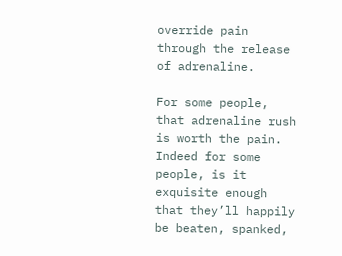override pain through the release of adrenaline.

For some people, that adrenaline rush is worth the pain. Indeed for some people, is it exquisite enough that they’ll happily be beaten, spanked,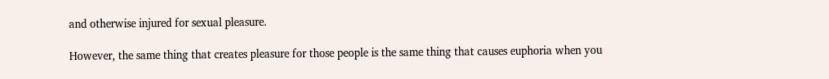and otherwise injured for sexual pleasure.

However, the same thing that creates pleasure for those people is the same thing that causes euphoria when you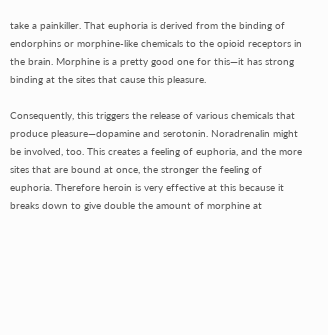take a painkiller. That euphoria is derived from the binding of endorphins or morphine-like chemicals to the opioid receptors in the brain. Morphine is a pretty good one for this—it has strong binding at the sites that cause this pleasure.

Consequently, this triggers the release of various chemicals that produce pleasure—dopamine and serotonin. Noradrenalin might be involved, too. This creates a feeling of euphoria, and the more sites that are bound at once, the stronger the feeling of euphoria. Therefore heroin is very effective at this because it breaks down to give double the amount of morphine at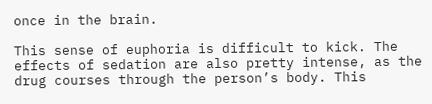once in the brain.

This sense of euphoria is difficult to kick. The effects of sedation are also pretty intense, as the drug courses through the person’s body. This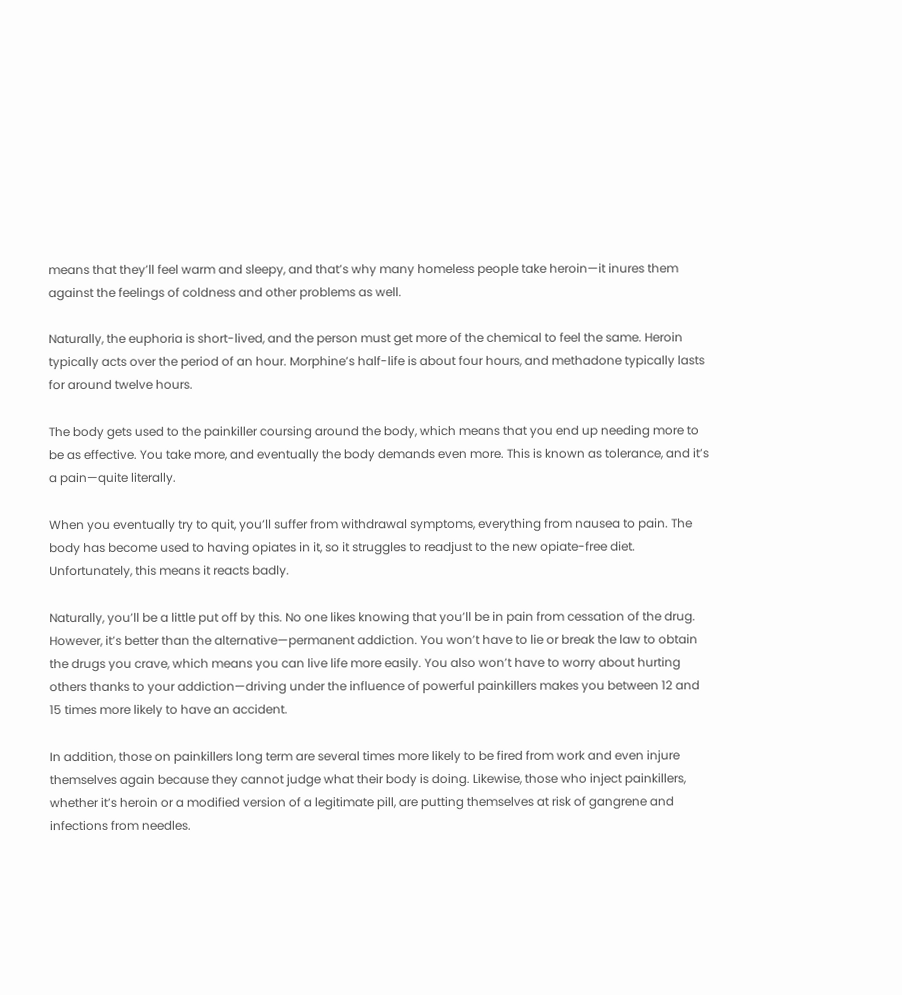means that they’ll feel warm and sleepy, and that’s why many homeless people take heroin—it inures them against the feelings of coldness and other problems as well.

Naturally, the euphoria is short-lived, and the person must get more of the chemical to feel the same. Heroin typically acts over the period of an hour. Morphine’s half-life is about four hours, and methadone typically lasts for around twelve hours.

The body gets used to the painkiller coursing around the body, which means that you end up needing more to be as effective. You take more, and eventually the body demands even more. This is known as tolerance, and it’s a pain—quite literally.

When you eventually try to quit, you’ll suffer from withdrawal symptoms, everything from nausea to pain. The body has become used to having opiates in it, so it struggles to readjust to the new opiate-free diet. Unfortunately, this means it reacts badly.

Naturally, you’ll be a little put off by this. No one likes knowing that you’ll be in pain from cessation of the drug. However, it’s better than the alternative—permanent addiction. You won’t have to lie or break the law to obtain the drugs you crave, which means you can live life more easily. You also won’t have to worry about hurting others thanks to your addiction—driving under the influence of powerful painkillers makes you between 12 and 15 times more likely to have an accident.

In addition, those on painkillers long term are several times more likely to be fired from work and even injure themselves again because they cannot judge what their body is doing. Likewise, those who inject painkillers, whether it’s heroin or a modified version of a legitimate pill, are putting themselves at risk of gangrene and infections from needles.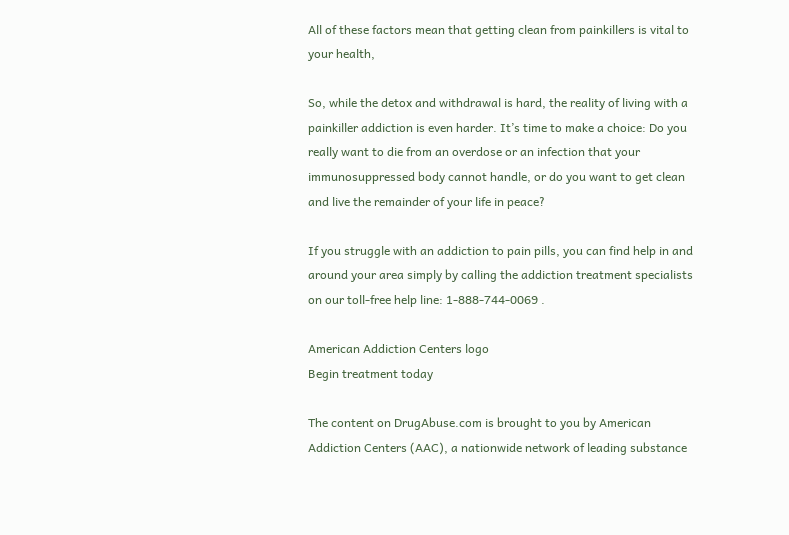All of these factors mean that getting clean from painkillers is vital to your health,

So, while the detox and withdrawal is hard, the reality of living with a painkiller addiction is even harder. It’s time to make a choice: Do you really want to die from an overdose or an infection that your immunosuppressed body cannot handle, or do you want to get clean and live the remainder of your life in peace?

If you struggle with an addiction to pain pills, you can find help in and around your area simply by calling the addiction treatment specialists on our toll-free help line: 1-888-744-0069 .

American Addiction Centers logo
Begin treatment today

The content on DrugAbuse.com is brought to you by American Addiction Centers (AAC), a nationwide network of leading substance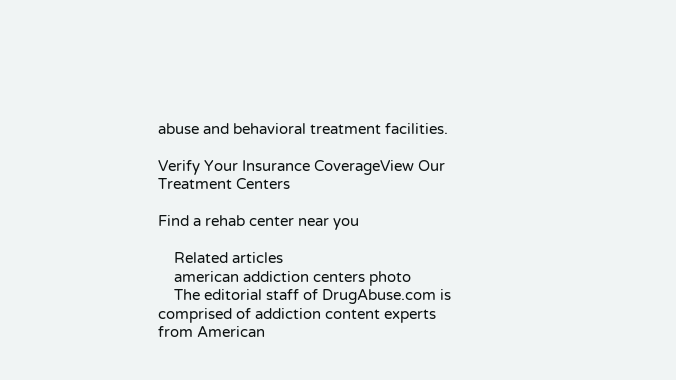abuse and behavioral treatment facilities.

Verify Your Insurance CoverageView Our Treatment Centers

Find a rehab center near you

    Related articles
    american addiction centers photo
    The editorial staff of DrugAbuse.com is comprised of addiction content experts from American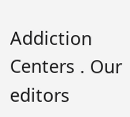Addiction Centers . Our editors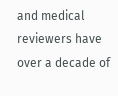and medical reviewers have over a decade of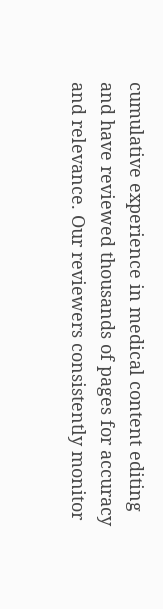cumulative experience in medical content editing and have reviewed thousands of pages for accuracy and relevance. Our reviewers consistently monitor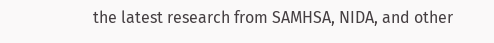the latest research from SAMHSA, NIDA, and other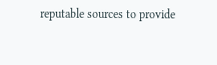reputable sources to provide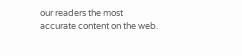our readers the most accurate content on the web.